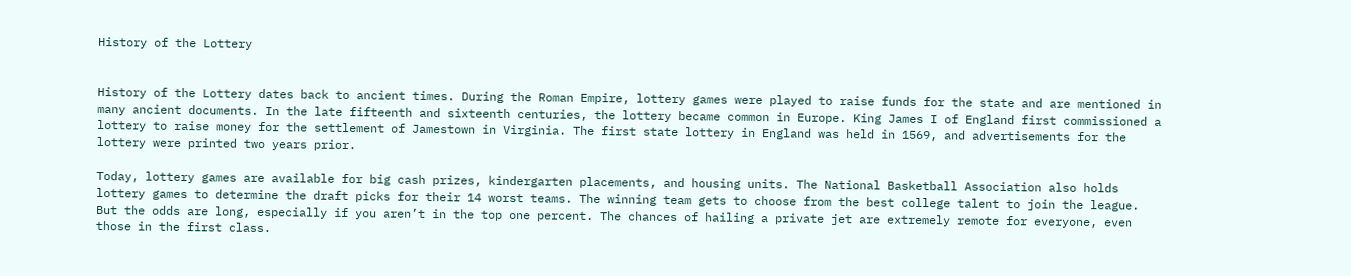History of the Lottery


History of the Lottery dates back to ancient times. During the Roman Empire, lottery games were played to raise funds for the state and are mentioned in many ancient documents. In the late fifteenth and sixteenth centuries, the lottery became common in Europe. King James I of England first commissioned a lottery to raise money for the settlement of Jamestown in Virginia. The first state lottery in England was held in 1569, and advertisements for the lottery were printed two years prior.

Today, lottery games are available for big cash prizes, kindergarten placements, and housing units. The National Basketball Association also holds lottery games to determine the draft picks for their 14 worst teams. The winning team gets to choose from the best college talent to join the league. But the odds are long, especially if you aren’t in the top one percent. The chances of hailing a private jet are extremely remote for everyone, even those in the first class.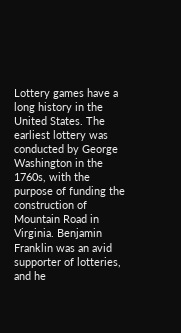Lottery games have a long history in the United States. The earliest lottery was conducted by George Washington in the 1760s, with the purpose of funding the construction of Mountain Road in Virginia. Benjamin Franklin was an avid supporter of lotteries, and he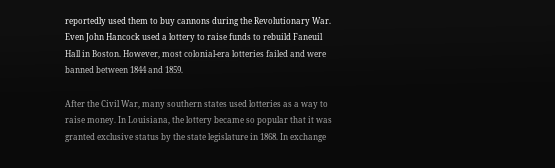reportedly used them to buy cannons during the Revolutionary War. Even John Hancock used a lottery to raise funds to rebuild Faneuil Hall in Boston. However, most colonial-era lotteries failed and were banned between 1844 and 1859.

After the Civil War, many southern states used lotteries as a way to raise money. In Louisiana, the lottery became so popular that it was granted exclusive status by the state legislature in 1868. In exchange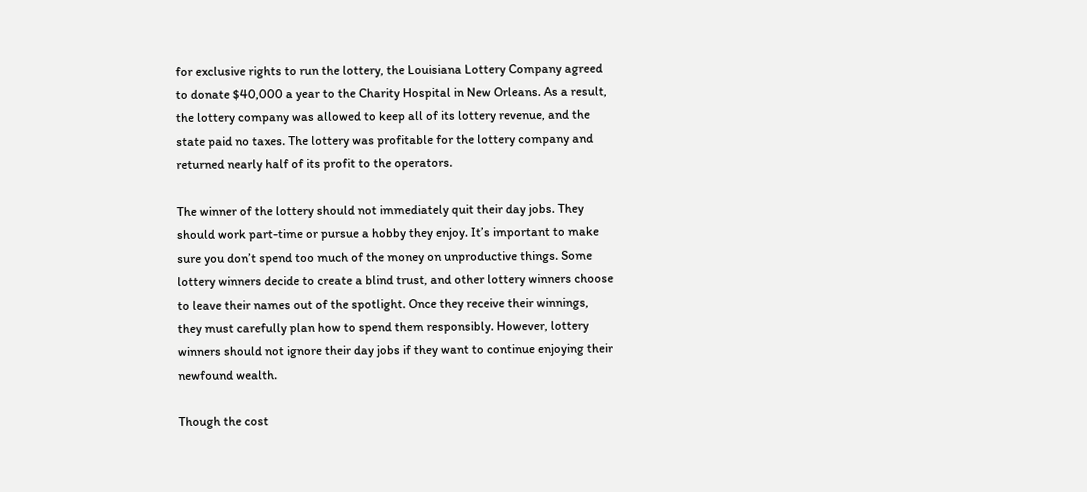for exclusive rights to run the lottery, the Louisiana Lottery Company agreed to donate $40,000 a year to the Charity Hospital in New Orleans. As a result, the lottery company was allowed to keep all of its lottery revenue, and the state paid no taxes. The lottery was profitable for the lottery company and returned nearly half of its profit to the operators.

The winner of the lottery should not immediately quit their day jobs. They should work part-time or pursue a hobby they enjoy. It’s important to make sure you don’t spend too much of the money on unproductive things. Some lottery winners decide to create a blind trust, and other lottery winners choose to leave their names out of the spotlight. Once they receive their winnings, they must carefully plan how to spend them responsibly. However, lottery winners should not ignore their day jobs if they want to continue enjoying their newfound wealth.

Though the cost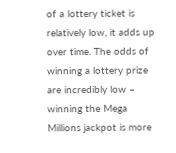of a lottery ticket is relatively low, it adds up over time. The odds of winning a lottery prize are incredibly low – winning the Mega Millions jackpot is more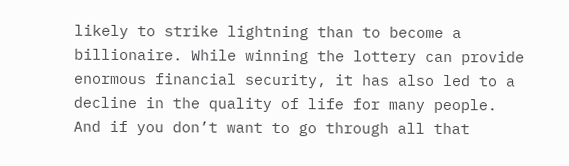likely to strike lightning than to become a billionaire. While winning the lottery can provide enormous financial security, it has also led to a decline in the quality of life for many people. And if you don’t want to go through all that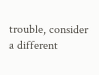trouble, consider a different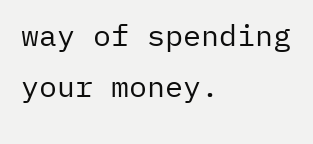way of spending your money.